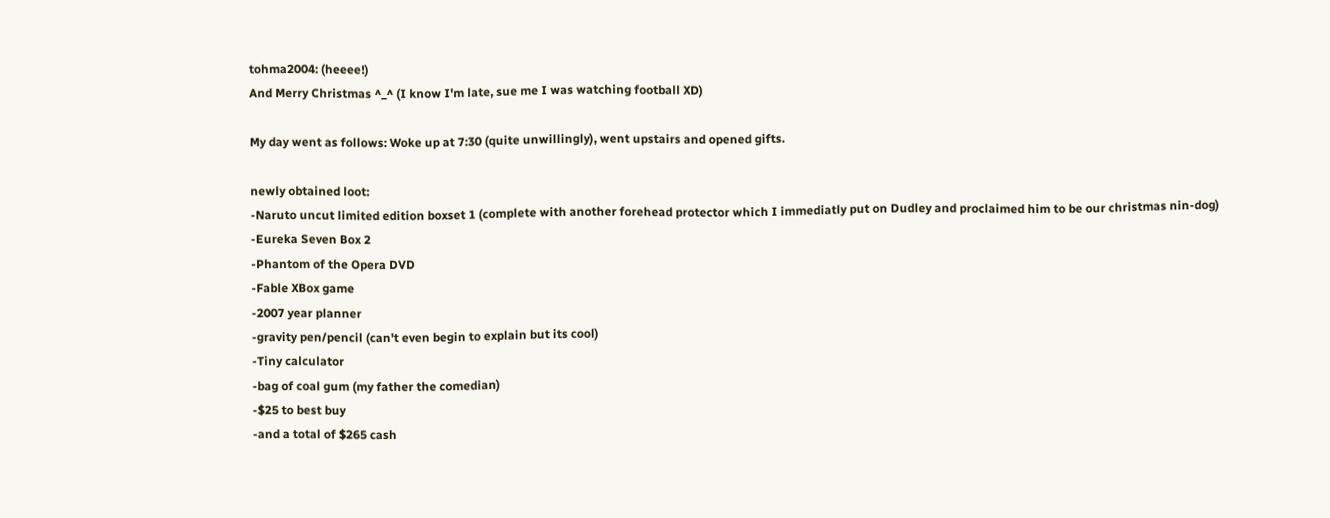tohma2004: (heeee!)
And Merry Christmas ^_^ (I know I'm late, sue me I was watching football XD)

My day went as follows: Woke up at 7:30 (quite unwillingly), went upstairs and opened gifts.

newly obtained loot:
-Naruto uncut limited edition boxset 1 (complete with another forehead protector which I immediatly put on Dudley and proclaimed him to be our christmas nin-dog)
-Eureka Seven Box 2
-Phantom of the Opera DVD
-Fable XBox game
-2007 year planner
-gravity pen/pencil (can't even begin to explain but its cool)
-Tiny calculator
-bag of coal gum (my father the comedian)
-$25 to best buy
-and a total of $265 cash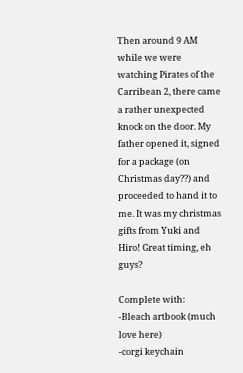Then around 9 AM while we were watching Pirates of the Carribean 2, there came a rather unexpected knock on the door. My father opened it, signed for a package (on Christmas day??) and proceeded to hand it to me. It was my christmas gifts from Yuki and Hiro! Great timing, eh guys?

Complete with:
-Bleach artbook (much love here)
-corgi keychain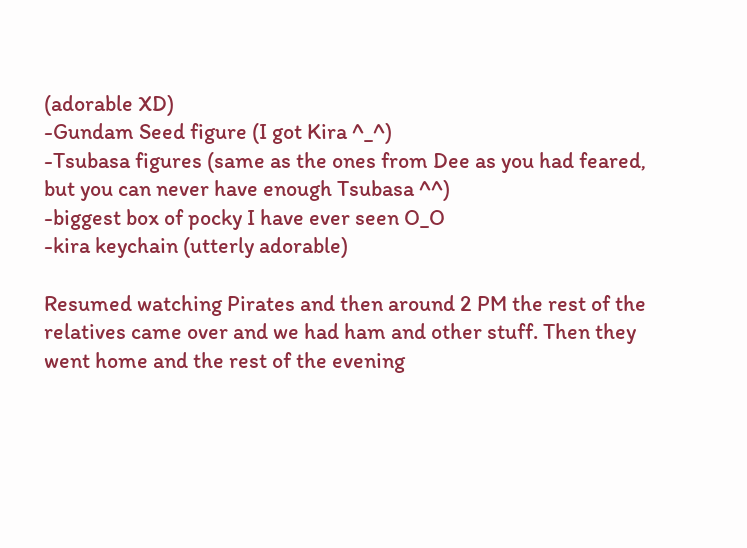(adorable XD)
-Gundam Seed figure (I got Kira ^_^)
-Tsubasa figures (same as the ones from Dee as you had feared, but you can never have enough Tsubasa ^^)
-biggest box of pocky I have ever seen O_O
-kira keychain (utterly adorable)

Resumed watching Pirates and then around 2 PM the rest of the relatives came over and we had ham and other stuff. Then they went home and the rest of the evening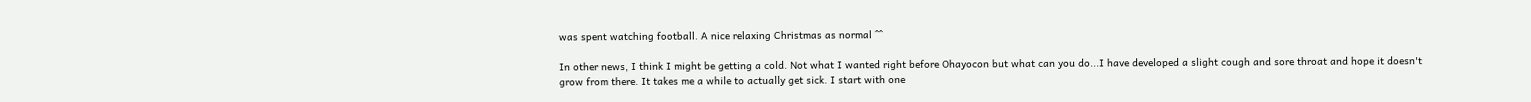was spent watching football. A nice relaxing Christmas as normal ^^

In other news, I think I might be getting a cold. Not what I wanted right before Ohayocon but what can you do...I have developed a slight cough and sore throat and hope it doesn't grow from there. It takes me a while to actually get sick. I start with one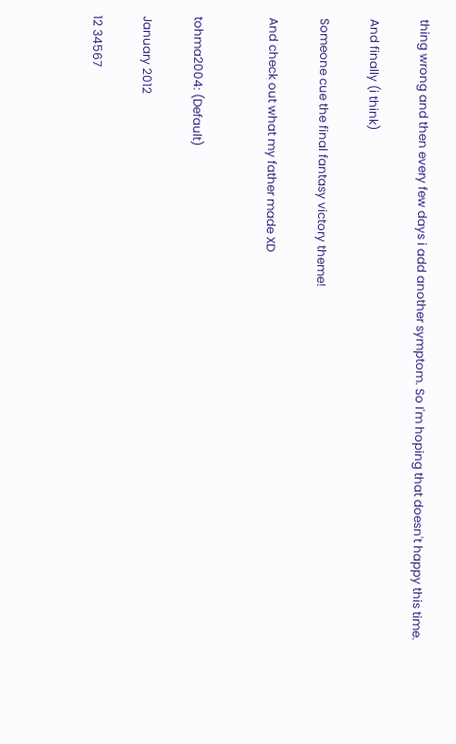thing wrong and then every few days i add another symptom. So I'm hoping that doesn't happy this time.

And finally (i think)

Someone cue the final fantasy victory theme!

And check out what my father made XD


tohma2004: (Default)

January 2012

12 34567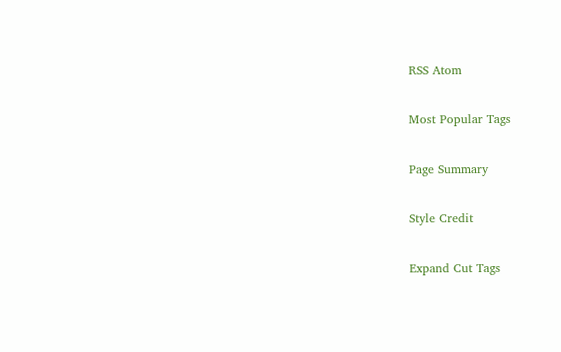RSS Atom

Most Popular Tags

Page Summary

Style Credit

Expand Cut Tags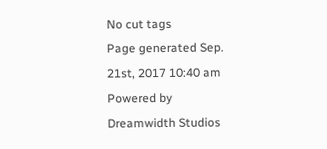No cut tags
Page generated Sep. 21st, 2017 10:40 am
Powered by Dreamwidth Studios